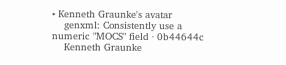• Kenneth Graunke's avatar
    genxml: Consistently use a numeric "MOCS" field · 0b44644c
    Kenneth Graunke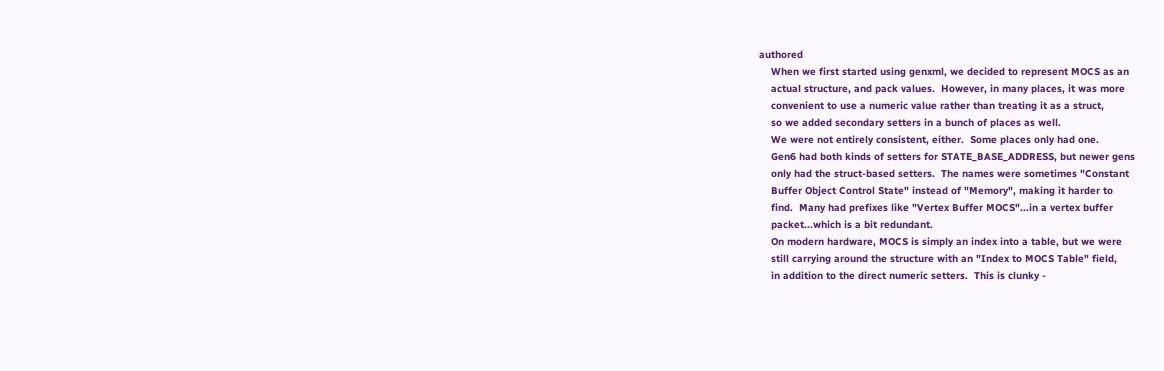authored
    When we first started using genxml, we decided to represent MOCS as an
    actual structure, and pack values.  However, in many places, it was more
    convenient to use a numeric value rather than treating it as a struct,
    so we added secondary setters in a bunch of places as well.
    We were not entirely consistent, either.  Some places only had one.
    Gen6 had both kinds of setters for STATE_BASE_ADDRESS, but newer gens
    only had the struct-based setters.  The names were sometimes "Constant
    Buffer Object Control State" instead of "Memory", making it harder to
    find.  Many had prefixes like "Vertex Buffer MOCS"...in a vertex buffer
    packet...which is a bit redundant.
    On modern hardware, MOCS is simply an index into a table, but we were
    still carrying around the structure with an "Index to MOCS Table" field,
    in addition to the direct numeric setters.  This is clunky -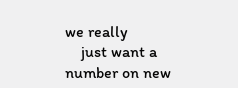we really
    just want a number on new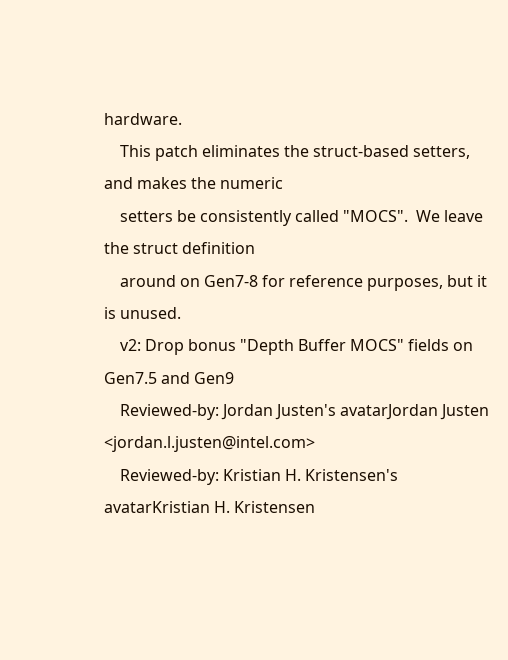hardware.
    This patch eliminates the struct-based setters, and makes the numeric
    setters be consistently called "MOCS".  We leave the struct definition
    around on Gen7-8 for reference purposes, but it is unused.
    v2: Drop bonus "Depth Buffer MOCS" fields on Gen7.5 and Gen9
    Reviewed-by: Jordan Justen's avatarJordan Justen <jordan.l.justen@intel.com>
    Reviewed-by: Kristian H. Kristensen's avatarKristian H. Kristensen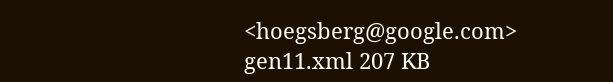<hoegsberg@google.com>
gen11.xml 207 KB